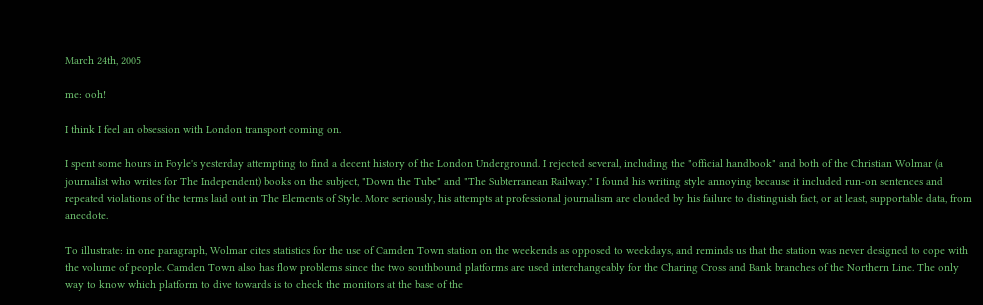March 24th, 2005

me: ooh!

I think I feel an obsession with London transport coming on.

I spent some hours in Foyle's yesterday attempting to find a decent history of the London Underground. I rejected several, including the "official handbook" and both of the Christian Wolmar (a journalist who writes for The Independent) books on the subject, "Down the Tube" and "The Subterranean Railway." I found his writing style annoying because it included run-on sentences and repeated violations of the terms laid out in The Elements of Style. More seriously, his attempts at professional journalism are clouded by his failure to distinguish fact, or at least, supportable data, from anecdote.

To illustrate: in one paragraph, Wolmar cites statistics for the use of Camden Town station on the weekends as opposed to weekdays, and reminds us that the station was never designed to cope with the volume of people. Camden Town also has flow problems since the two southbound platforms are used interchangeably for the Charing Cross and Bank branches of the Northern Line. The only way to know which platform to dive towards is to check the monitors at the base of the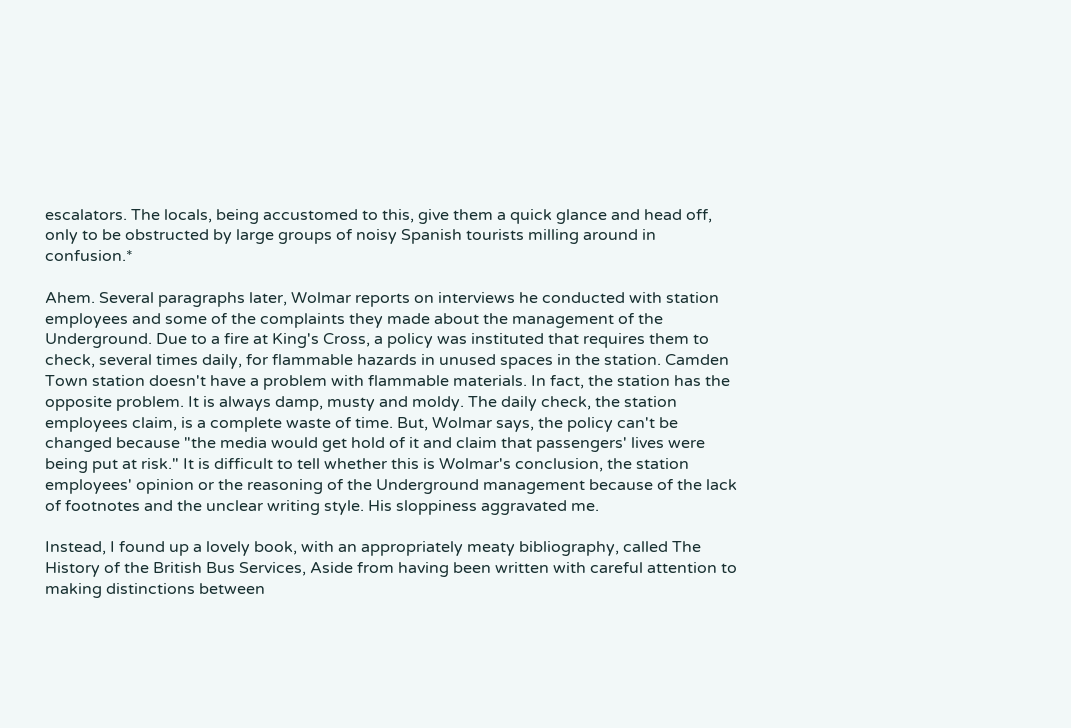escalators. The locals, being accustomed to this, give them a quick glance and head off, only to be obstructed by large groups of noisy Spanish tourists milling around in confusion.*

Ahem. Several paragraphs later, Wolmar reports on interviews he conducted with station employees and some of the complaints they made about the management of the Underground. Due to a fire at King's Cross, a policy was instituted that requires them to check, several times daily, for flammable hazards in unused spaces in the station. Camden Town station doesn't have a problem with flammable materials. In fact, the station has the opposite problem. It is always damp, musty and moldy. The daily check, the station employees claim, is a complete waste of time. But, Wolmar says, the policy can't be changed because "the media would get hold of it and claim that passengers' lives were being put at risk." It is difficult to tell whether this is Wolmar's conclusion, the station employees' opinion or the reasoning of the Underground management because of the lack of footnotes and the unclear writing style. His sloppiness aggravated me.

Instead, I found up a lovely book, with an appropriately meaty bibliography, called The History of the British Bus Services, Aside from having been written with careful attention to making distinctions between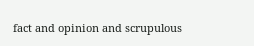fact and opinion and scrupulous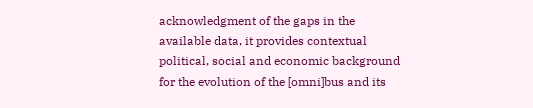acknowledgment of the gaps in the available data, it provides contextual political, social and economic background for the evolution of the [omni]bus and its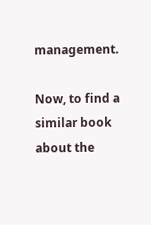management.

Now, to find a similar book about the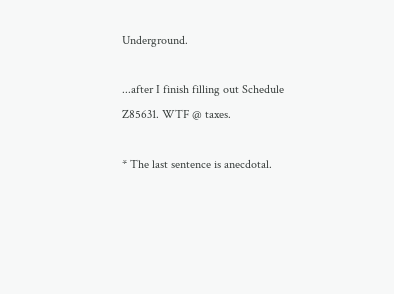Underground.

...after I finish filling out Schedule Z85631. WTF @ taxes.

* The last sentence is anecdotal.